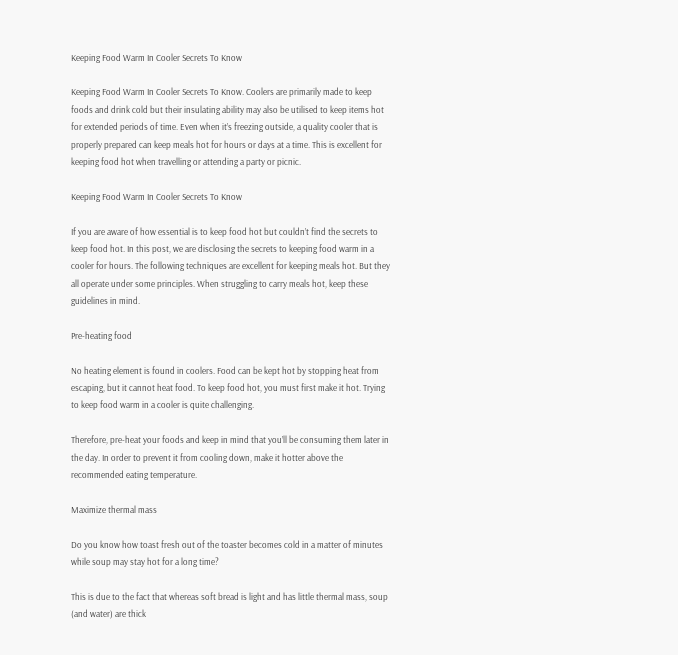Keeping Food Warm In Cooler Secrets To Know

Keeping Food Warm In Cooler Secrets To Know. Coolers are primarily made to keep foods and drink cold but their insulating ability may also be utilised to keep items hot for extended periods of time. Even when it’s freezing outside, a quality cooler that is properly prepared can keep meals hot for hours or days at a time. This is excellent for keeping food hot when travelling or attending a party or picnic.

Keeping Food Warm In Cooler Secrets To Know

If you are aware of how essential is to keep food hot but couldn’t find the secrets to keep food hot. In this post, we are disclosing the secrets to keeping food warm in a cooler for hours. The following techniques are excellent for keeping meals hot. But they all operate under some principles. When struggling to carry meals hot, keep these guidelines in mind.

Pre-heating food

No heating element is found in coolers. Food can be kept hot by stopping heat from escaping, but it cannot heat food. To keep food hot, you must first make it hot. Trying to keep food warm in a cooler is quite challenging.

Therefore, pre-heat your foods and keep in mind that you’ll be consuming them later in the day. In order to prevent it from cooling down, make it hotter above the recommended eating temperature.

Maximize thermal mass

Do you know how toast fresh out of the toaster becomes cold in a matter of minutes while soup may stay hot for a long time?

This is due to the fact that whereas soft bread is light and has little thermal mass, soup (and water) are thick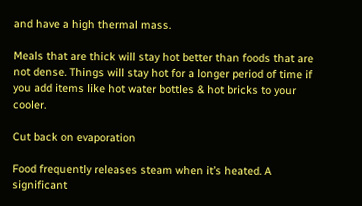and have a high thermal mass.

Meals that are thick will stay hot better than foods that are not dense. Things will stay hot for a longer period of time if you add items like hot water bottles & hot bricks to your cooler.

Cut back on evaporation

Food frequently releases steam when it’s heated. A significant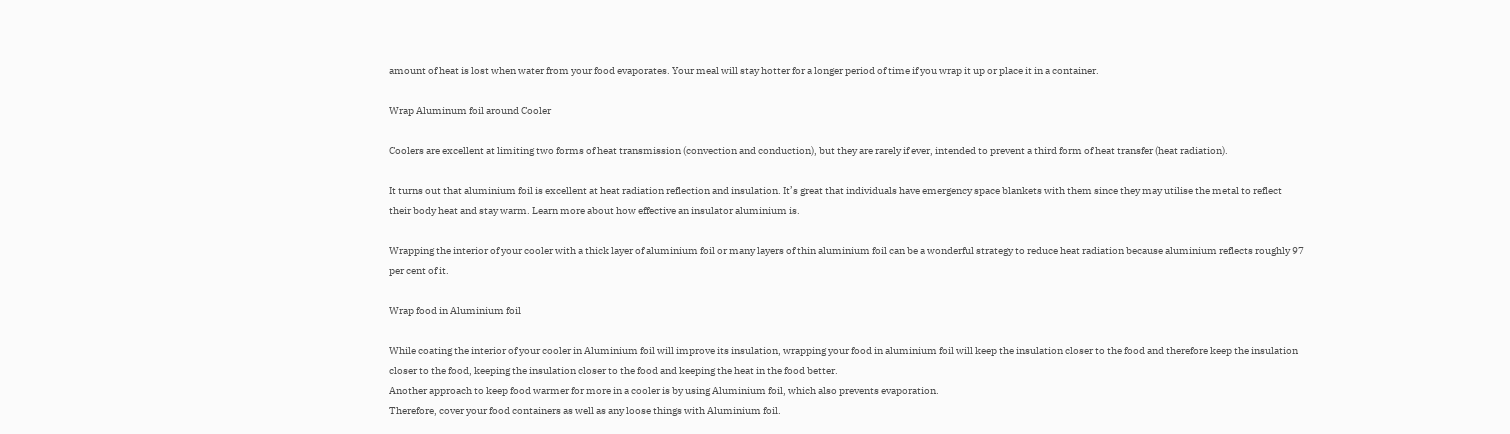amount of heat is lost when water from your food evaporates. Your meal will stay hotter for a longer period of time if you wrap it up or place it in a container.

Wrap Aluminum foil around Cooler

Coolers are excellent at limiting two forms of heat transmission (convection and conduction), but they are rarely if ever, intended to prevent a third form of heat transfer (heat radiation).

It turns out that aluminium foil is excellent at heat radiation reflection and insulation. It’s great that individuals have emergency space blankets with them since they may utilise the metal to reflect their body heat and stay warm. Learn more about how effective an insulator aluminium is.

Wrapping the interior of your cooler with a thick layer of aluminium foil or many layers of thin aluminium foil can be a wonderful strategy to reduce heat radiation because aluminium reflects roughly 97 per cent of it.

Wrap food in Aluminium foil

While coating the interior of your cooler in Aluminium foil will improve its insulation, wrapping your food in aluminium foil will keep the insulation closer to the food and therefore keep the insulation closer to the food, keeping the insulation closer to the food and keeping the heat in the food better.
Another approach to keep food warmer for more in a cooler is by using Aluminium foil, which also prevents evaporation.
Therefore, cover your food containers as well as any loose things with Aluminium foil.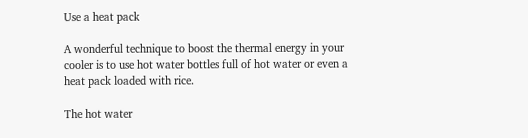Use a heat pack

A wonderful technique to boost the thermal energy in your cooler is to use hot water bottles full of hot water or even a heat pack loaded with rice.

The hot water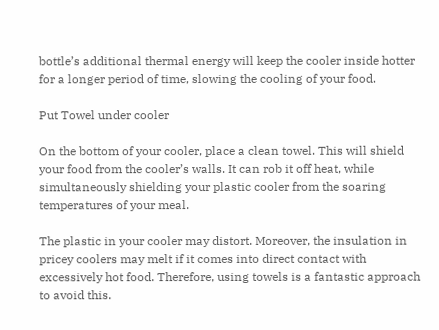bottle’s additional thermal energy will keep the cooler inside hotter for a longer period of time, slowing the cooling of your food.

Put Towel under cooler

On the bottom of your cooler, place a clean towel. This will shield your food from the cooler’s walls. It can rob it off heat, while simultaneously shielding your plastic cooler from the soaring temperatures of your meal.

The plastic in your cooler may distort. Moreover, the insulation in pricey coolers may melt if it comes into direct contact with excessively hot food. Therefore, using towels is a fantastic approach to avoid this.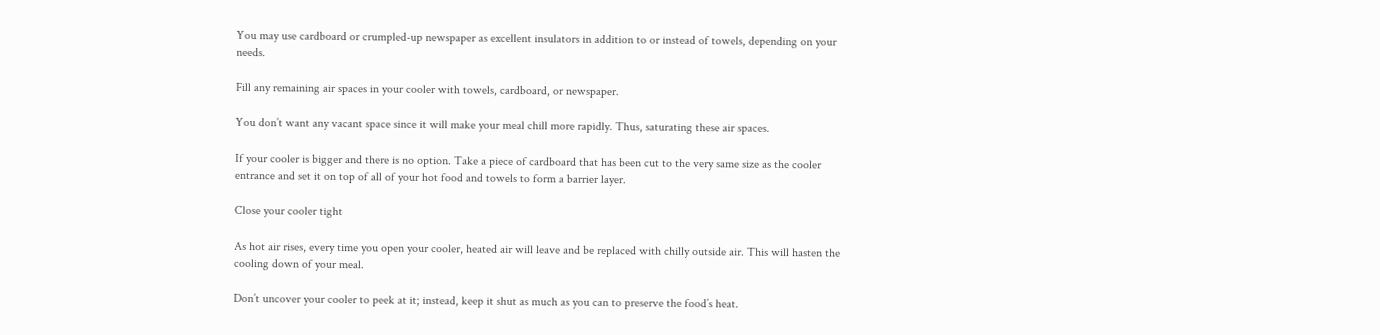You may use cardboard or crumpled-up newspaper as excellent insulators in addition to or instead of towels, depending on your needs.

Fill any remaining air spaces in your cooler with towels, cardboard, or newspaper.

You don’t want any vacant space since it will make your meal chill more rapidly. Thus, saturating these air spaces.

If your cooler is bigger and there is no option. Take a piece of cardboard that has been cut to the very same size as the cooler entrance and set it on top of all of your hot food and towels to form a barrier layer.

Close your cooler tight

As hot air rises, every time you open your cooler, heated air will leave and be replaced with chilly outside air. This will hasten the cooling down of your meal.

Don’t uncover your cooler to peek at it; instead, keep it shut as much as you can to preserve the food’s heat.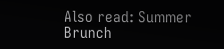Also read: Summer Brunch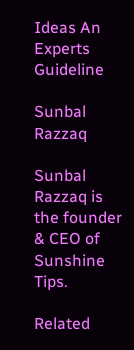Ideas An Experts Guideline

Sunbal Razzaq

Sunbal Razzaq is the founder & CEO of Sunshine Tips.

Related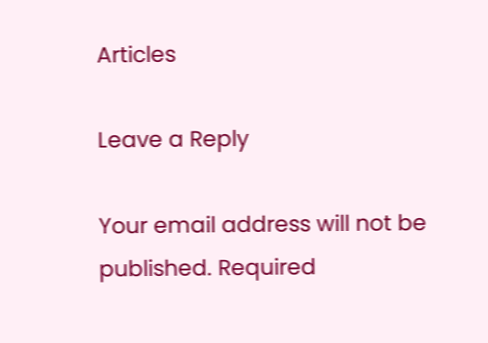Articles

Leave a Reply

Your email address will not be published. Required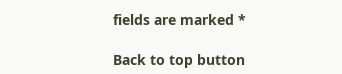fields are marked *

Back to top button